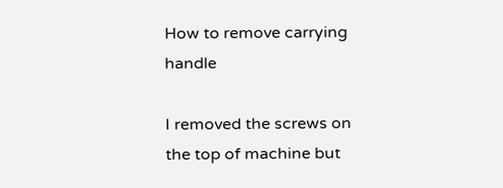How to remove carrying handle

I removed the screws on the top of machine but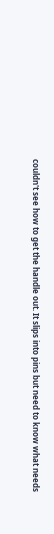couldn't see how to get the handle out. It slips into pins but need to know what needs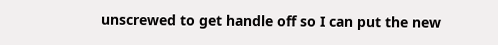unscrewed to get handle off so I can put the new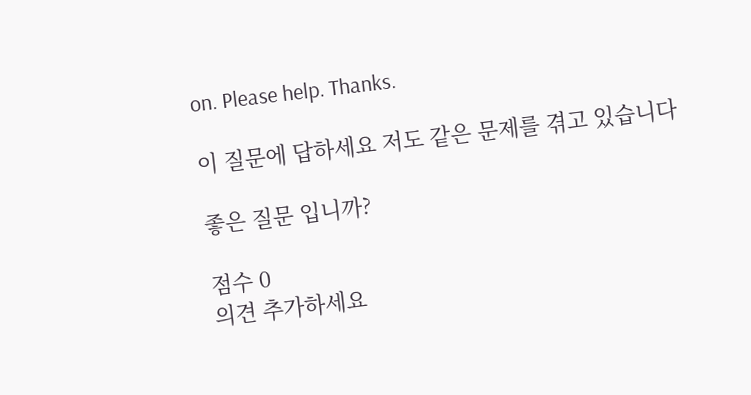on. Please help. Thanks.

이 질문에 답하세요 저도 같은 문제를 겪고 있습니다

좋은 질문 입니까?

점수 0
의견 추가하세요